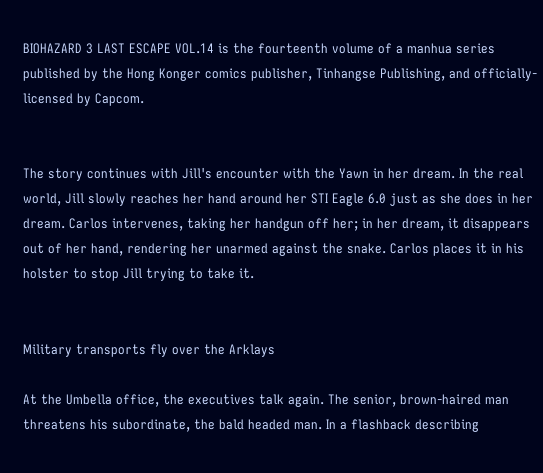BIOHAZARD 3 LAST ESCAPE VOL.14 is the fourteenth volume of a manhua series published by the Hong Konger comics publisher, Tinhangse Publishing, and officially-licensed by Capcom.


The story continues with Jill's encounter with the Yawn in her dream. In the real world, Jill slowly reaches her hand around her STI Eagle 6.0 just as she does in her dream. Carlos intervenes, taking her handgun off her; in her dream, it disappears out of her hand, rendering her unarmed against the snake. Carlos places it in his holster to stop Jill trying to take it.


Military transports fly over the Arklays

At the Umbella office, the executives talk again. The senior, brown-haired man threatens his subordinate, the bald headed man. In a flashback describing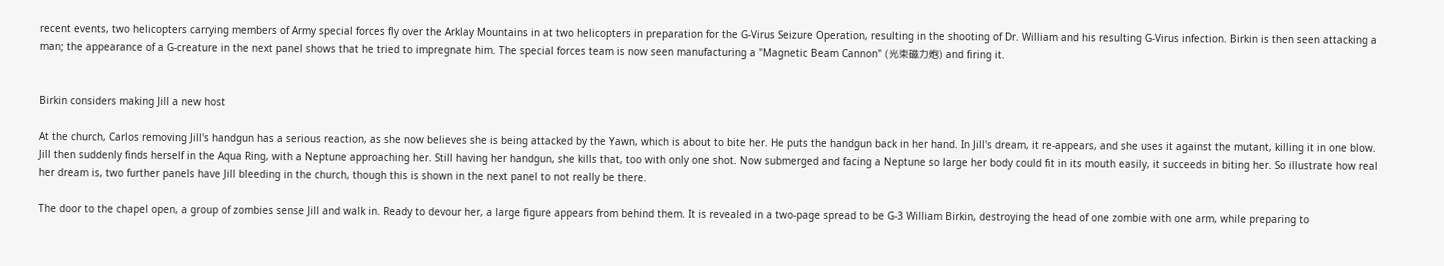recent events, two helicopters carrying members of Army special forces fly over the Arklay Mountains in at two helicopters in preparation for the G-Virus Seizure Operation, resulting in the shooting of Dr. William and his resulting G-Virus infection. Birkin is then seen attacking a man; the appearance of a G-creature in the next panel shows that he tried to impregnate him. The special forces team is now seen manufacturing a "Magnetic Beam Cannon" (光束磁力炮) and firing it.


Birkin considers making Jill a new host

At the church, Carlos removing Jill's handgun has a serious reaction, as she now believes she is being attacked by the Yawn, which is about to bite her. He puts the handgun back in her hand. In Jill's dream, it re-appears, and she uses it against the mutant, killing it in one blow. Jill then suddenly finds herself in the Aqua Ring, with a Neptune approaching her. Still having her handgun, she kills that, too with only one shot. Now submerged and facing a Neptune so large her body could fit in its mouth easily, it succeeds in biting her. So illustrate how real her dream is, two further panels have Jill bleeding in the church, though this is shown in the next panel to not really be there.

The door to the chapel open, a group of zombies sense Jill and walk in. Ready to devour her, a large figure appears from behind them. It is revealed in a two-page spread to be G-3 William Birkin, destroying the head of one zombie with one arm, while preparing to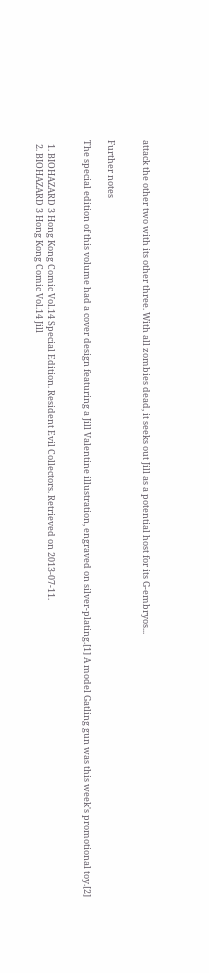attack the other two with its other three. With all zombies dead, it seeks out Jill as a potential host for its G-embryos...


Further notes

The special edition of this volume had a cover design featuring a Jill Valentine illustration, engraved on silver-plating.[1] A model Gatling gun was this week's promotional toy.[2]


  1. BIOHAZARD 3 Hong Kong Comic Vol.14 Special Edition. Resident Evil Collectors. Retrieved on 2013-07-11.
  2. BIOHAZARD 3 Hong Kong Comic Vol.14 Jill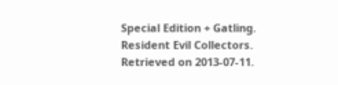Special Edition + Gatling. Resident Evil Collectors. Retrieved on 2013-07-11.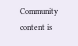Community content is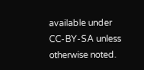available under CC-BY-SA unless otherwise noted.